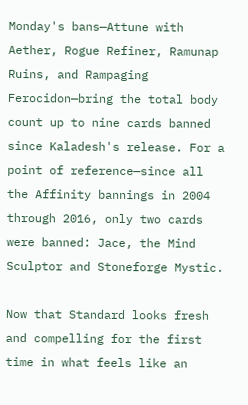Monday's bans—Attune with Aether, Rogue Refiner, Ramunap Ruins, and Rampaging Ferocidon—bring the total body count up to nine cards banned since Kaladesh's release. For a point of reference—since all the Affinity bannings in 2004 through 2016, only two cards were banned: Jace, the Mind Sculptor and Stoneforge Mystic.

Now that Standard looks fresh and compelling for the first time in what feels like an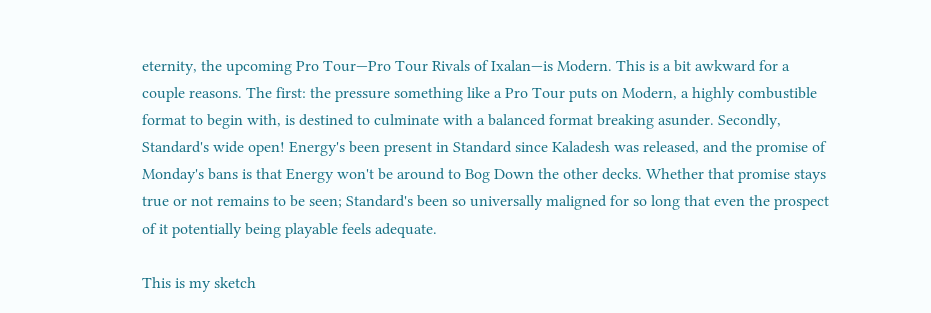eternity, the upcoming Pro Tour—Pro Tour Rivals of Ixalan—is Modern. This is a bit awkward for a couple reasons. The first: the pressure something like a Pro Tour puts on Modern, a highly combustible format to begin with, is destined to culminate with a balanced format breaking asunder. Secondly, Standard's wide open! Energy's been present in Standard since Kaladesh was released, and the promise of Monday's bans is that Energy won't be around to Bog Down the other decks. Whether that promise stays true or not remains to be seen; Standard's been so universally maligned for so long that even the prospect of it potentially being playable feels adequate.

This is my sketch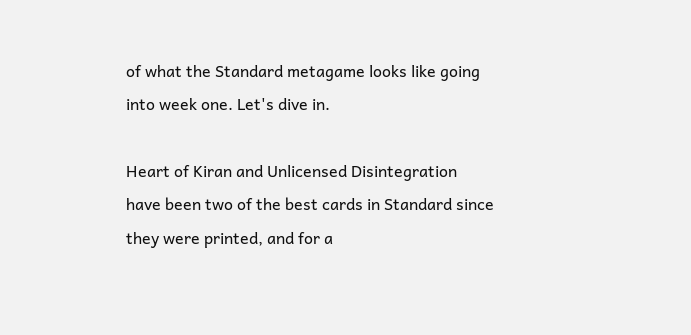of what the Standard metagame looks like going into week one. Let's dive in.

Heart of Kiran and Unlicensed Disintegration have been two of the best cards in Standard since they were printed, and for a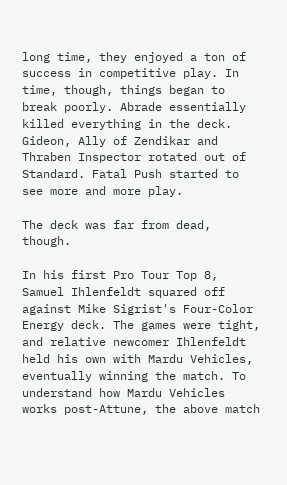long time, they enjoyed a ton of success in competitive play. In time, though, things began to break poorly. Abrade essentially killed everything in the deck. Gideon, Ally of Zendikar and Thraben Inspector rotated out of Standard. Fatal Push started to see more and more play.

The deck was far from dead, though.

In his first Pro Tour Top 8, Samuel Ihlenfeldt squared off against Mike Sigrist's Four-Color Energy deck. The games were tight, and relative newcomer Ihlenfeldt held his own with Mardu Vehicles, eventually winning the match. To understand how Mardu Vehicles works post-Attune, the above match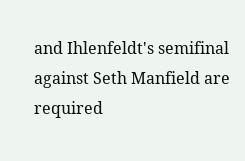and Ihlenfeldt's semifinal against Seth Manfield are required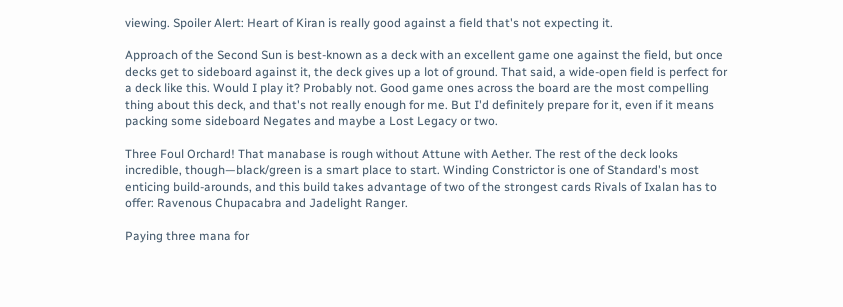viewing. Spoiler Alert: Heart of Kiran is really good against a field that's not expecting it.

Approach of the Second Sun is best-known as a deck with an excellent game one against the field, but once decks get to sideboard against it, the deck gives up a lot of ground. That said, a wide-open field is perfect for a deck like this. Would I play it? Probably not. Good game ones across the board are the most compelling thing about this deck, and that's not really enough for me. But I'd definitely prepare for it, even if it means packing some sideboard Negates and maybe a Lost Legacy or two.

Three Foul Orchard! That manabase is rough without Attune with Aether. The rest of the deck looks incredible, though—black/green is a smart place to start. Winding Constrictor is one of Standard's most enticing build-arounds, and this build takes advantage of two of the strongest cards Rivals of Ixalan has to offer: Ravenous Chupacabra and Jadelight Ranger.

Paying three mana for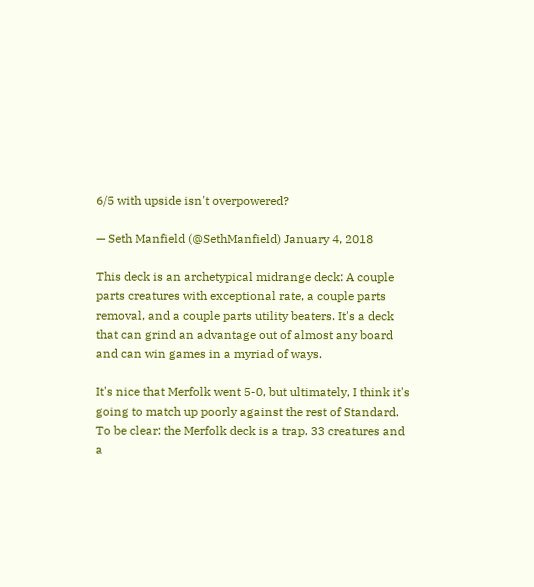6/5 with upside isn't overpowered?

— Seth Manfield (@SethManfield) January 4, 2018

This deck is an archetypical midrange deck: A couple parts creatures with exceptional rate, a couple parts removal, and a couple parts utility beaters. It's a deck that can grind an advantage out of almost any board and can win games in a myriad of ways.

It's nice that Merfolk went 5-0, but ultimately, I think it's going to match up poorly against the rest of Standard. To be clear: the Merfolk deck is a trap. 33 creatures and a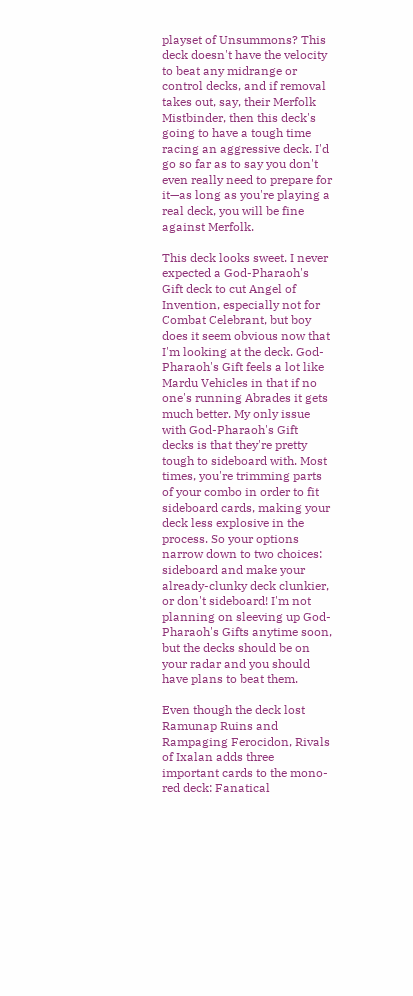playset of Unsummons? This deck doesn't have the velocity to beat any midrange or control decks, and if removal takes out, say, their Merfolk Mistbinder, then this deck's going to have a tough time racing an aggressive deck. I'd go so far as to say you don't even really need to prepare for it—as long as you're playing a real deck, you will be fine against Merfolk.

This deck looks sweet. I never expected a God-Pharaoh's Gift deck to cut Angel of Invention, especially not for Combat Celebrant, but boy does it seem obvious now that I'm looking at the deck. God-Pharaoh's Gift feels a lot like Mardu Vehicles in that if no one's running Abrades it gets much better. My only issue with God-Pharaoh's Gift decks is that they're pretty tough to sideboard with. Most times, you're trimming parts of your combo in order to fit sideboard cards, making your deck less explosive in the process. So your options narrow down to two choices: sideboard and make your already-clunky deck clunkier, or don't sideboard! I'm not planning on sleeving up God-Pharaoh's Gifts anytime soon, but the decks should be on your radar and you should have plans to beat them.

Even though the deck lost Ramunap Ruins and Rampaging Ferocidon, Rivals of Ixalan adds three important cards to the mono-red deck: Fanatical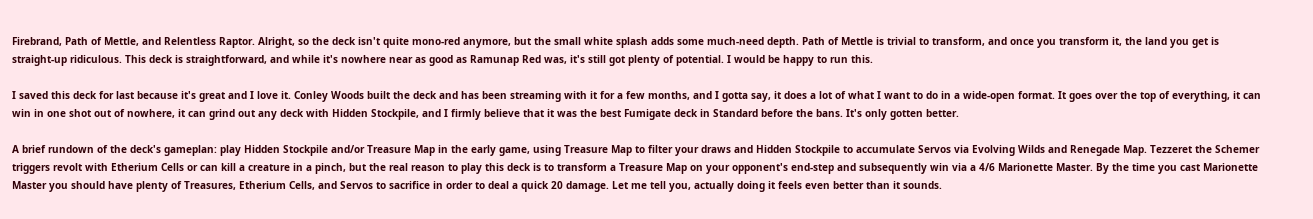Firebrand, Path of Mettle, and Relentless Raptor. Alright, so the deck isn't quite mono-red anymore, but the small white splash adds some much-need depth. Path of Mettle is trivial to transform, and once you transform it, the land you get is straight-up ridiculous. This deck is straightforward, and while it's nowhere near as good as Ramunap Red was, it's still got plenty of potential. I would be happy to run this.

I saved this deck for last because it's great and I love it. Conley Woods built the deck and has been streaming with it for a few months, and I gotta say, it does a lot of what I want to do in a wide-open format. It goes over the top of everything, it can win in one shot out of nowhere, it can grind out any deck with Hidden Stockpile, and I firmly believe that it was the best Fumigate deck in Standard before the bans. It's only gotten better.

A brief rundown of the deck's gameplan: play Hidden Stockpile and/or Treasure Map in the early game, using Treasure Map to filter your draws and Hidden Stockpile to accumulate Servos via Evolving Wilds and Renegade Map. Tezzeret the Schemer triggers revolt with Etherium Cells or can kill a creature in a pinch, but the real reason to play this deck is to transform a Treasure Map on your opponent's end-step and subsequently win via a 4/6 Marionette Master. By the time you cast Marionette Master you should have plenty of Treasures, Etherium Cells, and Servos to sacrifice in order to deal a quick 20 damage. Let me tell you, actually doing it feels even better than it sounds.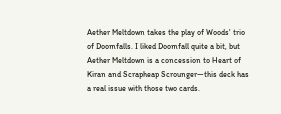Aether Meltdown takes the play of Woods' trio of Doomfalls. I liked Doomfall quite a bit, but Aether Meltdown is a concession to Heart of Kiran and Scrapheap Scrounger—this deck has a real issue with those two cards.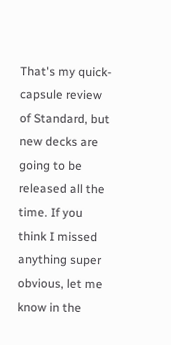That's my quick-capsule review of Standard, but new decks are going to be released all the time. If you think I missed anything super obvious, let me know in the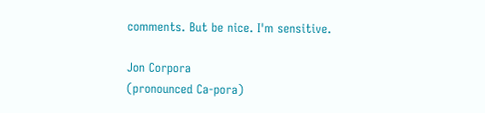comments. But be nice. I'm sensitive.

Jon Corpora
(pronounced Ca-pora)